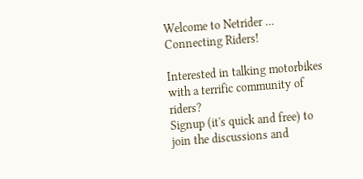Welcome to Netrider ... Connecting Riders!

Interested in talking motorbikes with a terrific community of riders?
Signup (it's quick and free) to join the discussions and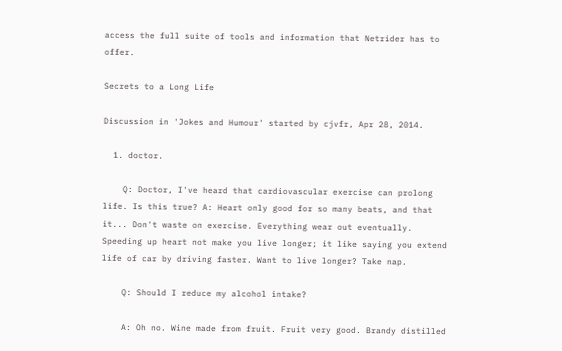access the full suite of tools and information that Netrider has to offer.

Secrets to a Long Life

Discussion in 'Jokes and Humour' started by cjvfr, Apr 28, 2014.

  1. doctor.

    Q: Doctor, I've heard that cardiovascular exercise can prolong life. Is this true? A: Heart only good for so many beats, and that it... Don't waste on exercise. Everything wear out eventually. Speeding up heart not make you live longer; it like saying you extend life of car by driving faster. Want to live longer? Take nap.

    Q: Should I reduce my alcohol intake?

    A: Oh no. Wine made from fruit. Fruit very good. Brandy distilled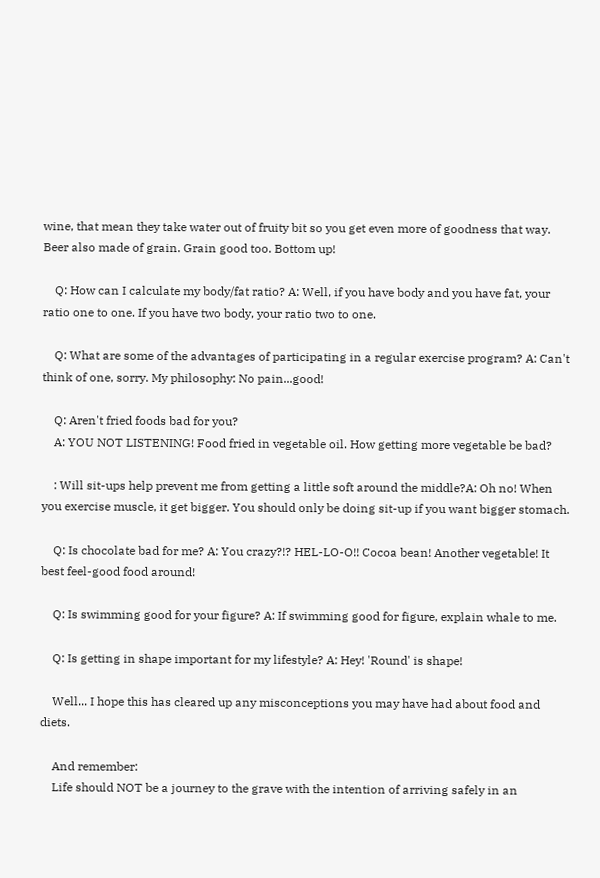wine, that mean they take water out of fruity bit so you get even more of goodness that way. Beer also made of grain. Grain good too. Bottom up!

    Q: How can I calculate my body/fat ratio? A: Well, if you have body and you have fat, your ratio one to one. If you have two body, your ratio two to one.

    Q: What are some of the advantages of participating in a regular exercise program? A: Can't think of one, sorry. My philosophy: No pain...good!

    Q: Aren't fried foods bad for you?
    A: YOU NOT LISTENING! Food fried in vegetable oil. How getting more vegetable be bad?

    : Will sit-ups help prevent me from getting a little soft around the middle?A: Oh no! When you exercise muscle, it get bigger. You should only be doing sit-up if you want bigger stomach.

    Q: Is chocolate bad for me? A: You crazy?!? HEL-LO-O!! Cocoa bean! Another vegetable! It best feel-good food around!

    Q: Is swimming good for your figure? A: If swimming good for figure, explain whale to me.

    Q: Is getting in shape important for my lifestyle? A: Hey! 'Round' is shape!

    Well... I hope this has cleared up any misconceptions you may have had about food and diets.

    And remember:
    Life should NOT be a journey to the grave with the intention of arriving safely in an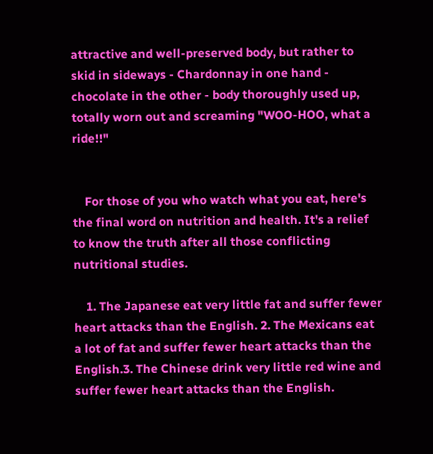attractive and well-preserved body, but rather to skid in sideways - Chardonnay in one hand - chocolate in the other - body thoroughly used up, totally worn out and screaming "WOO-HOO, what a ride!!"


    For those of you who watch what you eat, here's the final word on nutrition and health. It's a relief to know the truth after all those conflicting nutritional studies.

    1. The Japanese eat very little fat and suffer fewer heart attacks than the English. 2. The Mexicans eat a lot of fat and suffer fewer heart attacks than the English.3. The Chinese drink very little red wine and suffer fewer heart attacks than the English.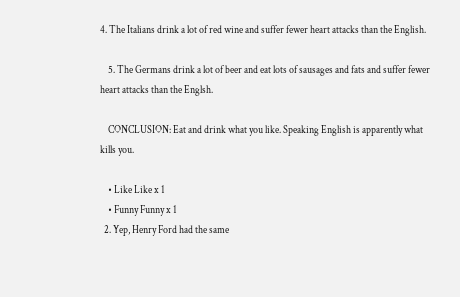4. The Italians drink a lot of red wine and suffer fewer heart attacks than the English.

    5. The Germans drink a lot of beer and eat lots of sausages and fats and suffer fewer heart attacks than the Englsh.

    CONCLUSION: Eat and drink what you like. Speaking English is apparently what kills you.

    • Like Like x 1
    • Funny Funny x 1
  2. Yep, Henry Ford had the same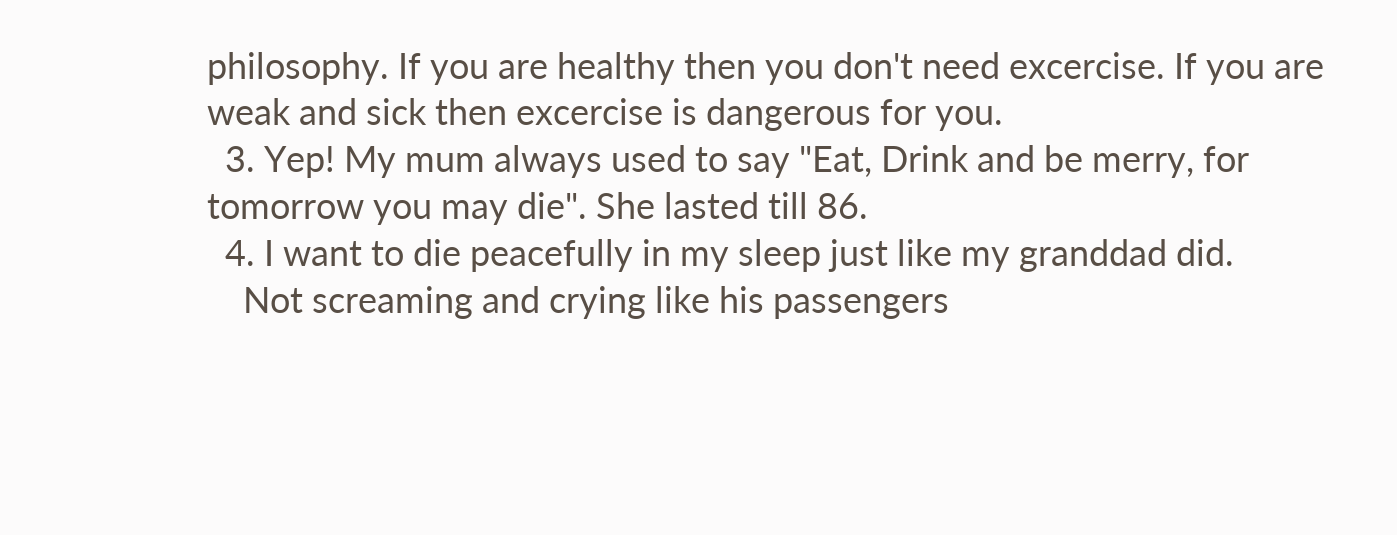philosophy. If you are healthy then you don't need excercise. If you are weak and sick then excercise is dangerous for you.
  3. Yep! My mum always used to say "Eat, Drink and be merry, for tomorrow you may die". She lasted till 86.
  4. I want to die peacefully in my sleep just like my granddad did.
    Not screaming and crying like his passengers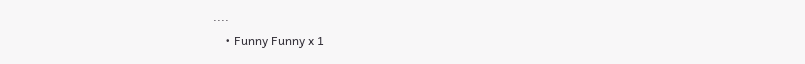....
    • Funny Funny x 1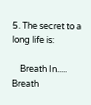5. The secret to a long life is:

    Breath In..... Breath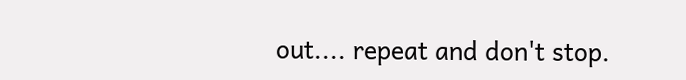out.... repeat and don't stop.